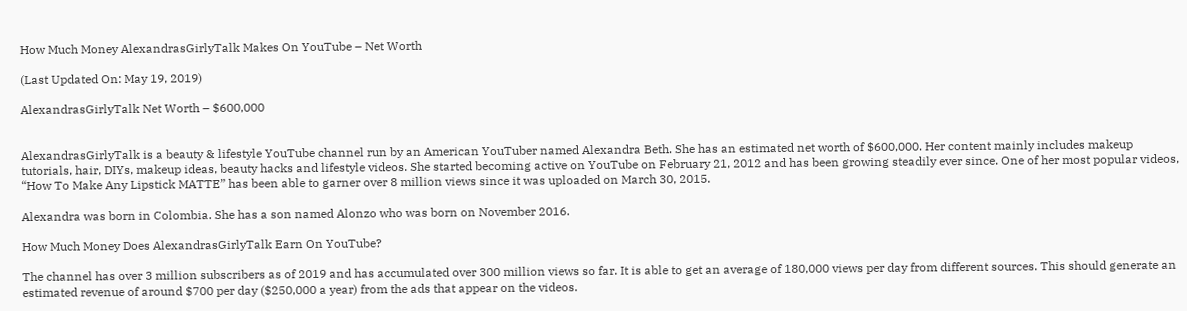How Much Money AlexandrasGirlyTalk Makes On YouTube – Net Worth

(Last Updated On: May 19, 2019)

AlexandrasGirlyTalk Net Worth – $600,000


AlexandrasGirlyTalk is a beauty & lifestyle YouTube channel run by an American YouTuber named Alexandra Beth. She has an estimated net worth of $600,000. Her content mainly includes makeup tutorials, hair, DIYs, makeup ideas, beauty hacks and lifestyle videos. She started becoming active on YouTube on February 21, 2012 and has been growing steadily ever since. One of her most popular videos, “How To Make Any Lipstick MATTE” has been able to garner over 8 million views since it was uploaded on March 30, 2015.

Alexandra was born in Colombia. She has a son named Alonzo who was born on November 2016.

How Much Money Does AlexandrasGirlyTalk Earn On YouTube?

The channel has over 3 million subscribers as of 2019 and has accumulated over 300 million views so far. It is able to get an average of 180,000 views per day from different sources. This should generate an estimated revenue of around $700 per day ($250,000 a year) from the ads that appear on the videos.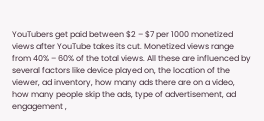YouTubers get paid between $2 – $7 per 1000 monetized views after YouTube takes its cut. Monetized views range from 40% – 60% of the total views. All these are influenced by several factors like device played on, the location of the viewer, ad inventory, how many ads there are on a video, how many people skip the ads, type of advertisement, ad engagement ,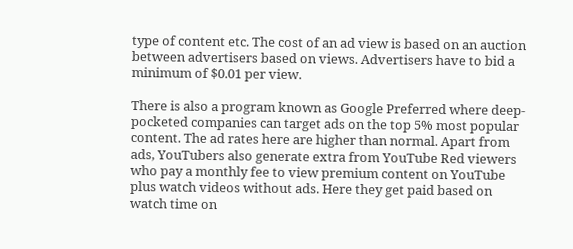type of content etc. The cost of an ad view is based on an auction between advertisers based on views. Advertisers have to bid a minimum of $0.01 per view.

There is also a program known as Google Preferred where deep-pocketed companies can target ads on the top 5% most popular content. The ad rates here are higher than normal. Apart from ads, YouTubers also generate extra from YouTube Red viewers who pay a monthly fee to view premium content on YouTube plus watch videos without ads. Here they get paid based on watch time on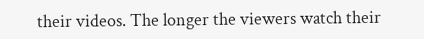their videos. The longer the viewers watch their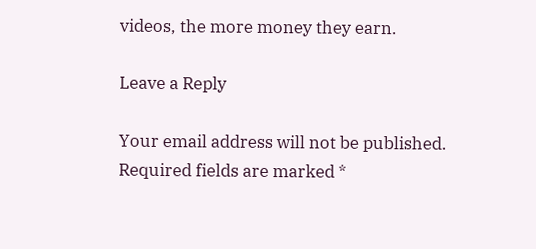videos, the more money they earn.

Leave a Reply

Your email address will not be published. Required fields are marked *